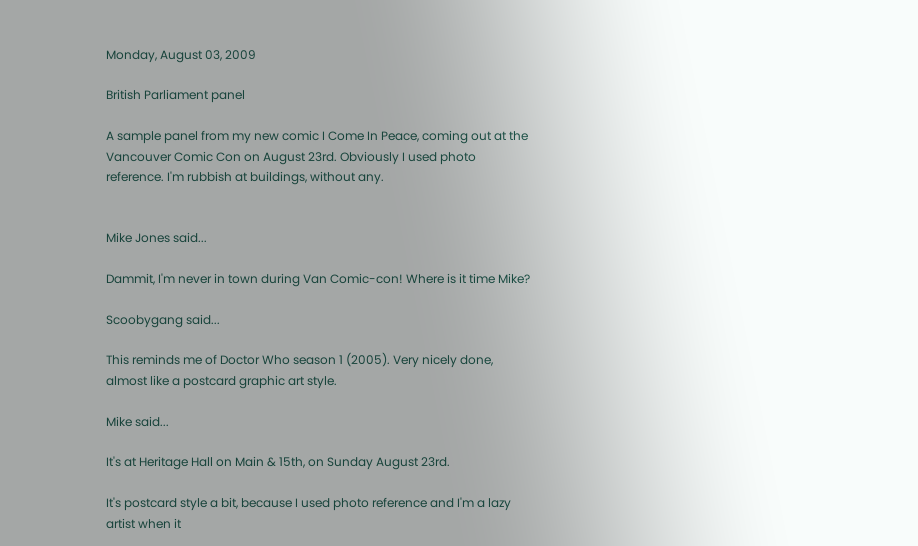Monday, August 03, 2009

British Parliament panel

A sample panel from my new comic I Come In Peace, coming out at the Vancouver Comic Con on August 23rd. Obviously I used photo reference. I'm rubbish at buildings, without any.


Mike Jones said...

Dammit, I'm never in town during Van Comic-con! Where is it time Mike?

Scoobygang said...

This reminds me of Doctor Who season 1 (2005). Very nicely done, almost like a postcard graphic art style.

Mike said...

It's at Heritage Hall on Main & 15th, on Sunday August 23rd.

It's postcard style a bit, because I used photo reference and I'm a lazy artist when it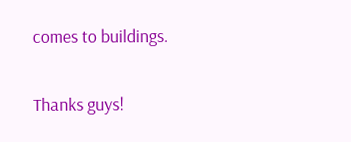comes to buildings.

Thanks guys!